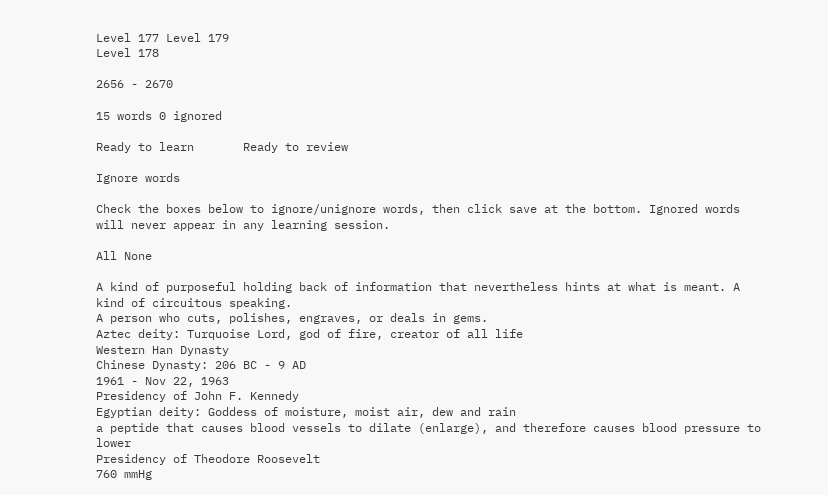Level 177 Level 179
Level 178

2656 - 2670

15 words 0 ignored

Ready to learn       Ready to review

Ignore words

Check the boxes below to ignore/unignore words, then click save at the bottom. Ignored words will never appear in any learning session.

All None

A kind of purposeful holding back of information that nevertheless hints at what is meant. A kind of circuitous speaking.
A person who cuts, polishes, engraves, or deals in gems.
Aztec deity: Turquoise Lord, god of fire, creator of all life
Western Han Dynasty
Chinese Dynasty: 206 BC - 9 AD
1961 - Nov 22, 1963
Presidency of John F. Kennedy
Egyptian deity: Goddess of moisture, moist air, dew and rain
a peptide that causes blood vessels to dilate (enlarge), and therefore causes blood pressure to lower
Presidency of Theodore Roosevelt
760 mmHg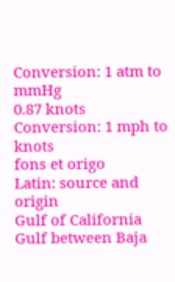Conversion: 1 atm to mmHg
0.87 knots
Conversion: 1 mph to knots
fons et origo
Latin: source and origin
Gulf of California
Gulf between Baja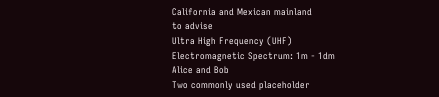California and Mexican mainland
to advise
Ultra High Frequency (UHF)
Electromagnetic Spectrum: 1m - 1dm
Alice and Bob
Two commonly used placeholder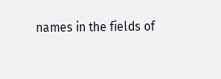names in the fields of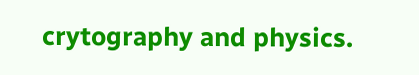crytography and physics.